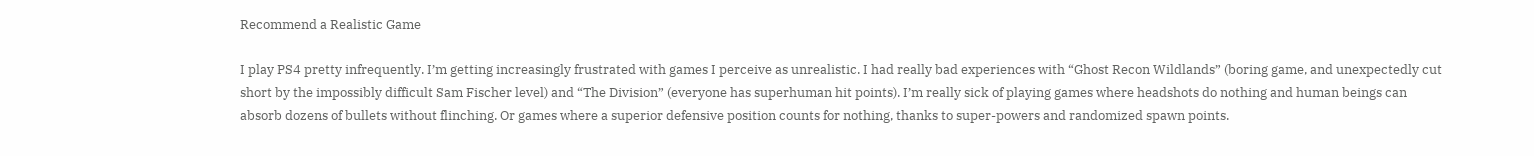Recommend a Realistic Game

I play PS4 pretty infrequently. I’m getting increasingly frustrated with games I perceive as unrealistic. I had really bad experiences with “Ghost Recon Wildlands” (boring game, and unexpectedly cut short by the impossibly difficult Sam Fischer level) and “The Division” (everyone has superhuman hit points). I’m really sick of playing games where headshots do nothing and human beings can absorb dozens of bullets without flinching. Or games where a superior defensive position counts for nothing, thanks to super-powers and randomized spawn points.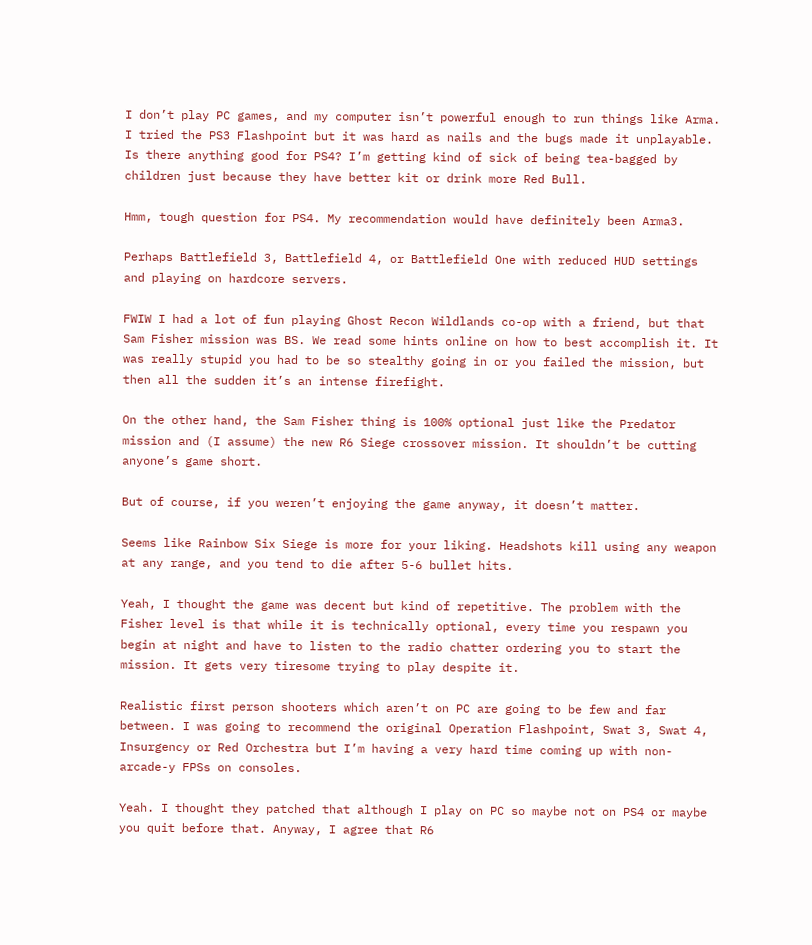I don’t play PC games, and my computer isn’t powerful enough to run things like Arma. I tried the PS3 Flashpoint but it was hard as nails and the bugs made it unplayable. Is there anything good for PS4? I’m getting kind of sick of being tea-bagged by children just because they have better kit or drink more Red Bull.

Hmm, tough question for PS4. My recommendation would have definitely been Arma3.

Perhaps Battlefield 3, Battlefield 4, or Battlefield One with reduced HUD settings and playing on hardcore servers.

FWIW I had a lot of fun playing Ghost Recon Wildlands co-op with a friend, but that Sam Fisher mission was BS. We read some hints online on how to best accomplish it. It was really stupid you had to be so stealthy going in or you failed the mission, but then all the sudden it’s an intense firefight.

On the other hand, the Sam Fisher thing is 100% optional just like the Predator mission and (I assume) the new R6 Siege crossover mission. It shouldn’t be cutting anyone’s game short.

But of course, if you weren’t enjoying the game anyway, it doesn’t matter.

Seems like Rainbow Six Siege is more for your liking. Headshots kill using any weapon at any range, and you tend to die after 5-6 bullet hits.

Yeah, I thought the game was decent but kind of repetitive. The problem with the Fisher level is that while it is technically optional, every time you respawn you begin at night and have to listen to the radio chatter ordering you to start the mission. It gets very tiresome trying to play despite it.

Realistic first person shooters which aren’t on PC are going to be few and far between. I was going to recommend the original Operation Flashpoint, Swat 3, Swat 4, Insurgency or Red Orchestra but I’m having a very hard time coming up with non-arcade-y FPSs on consoles.

Yeah. I thought they patched that although I play on PC so maybe not on PS4 or maybe you quit before that. Anyway, I agree that R6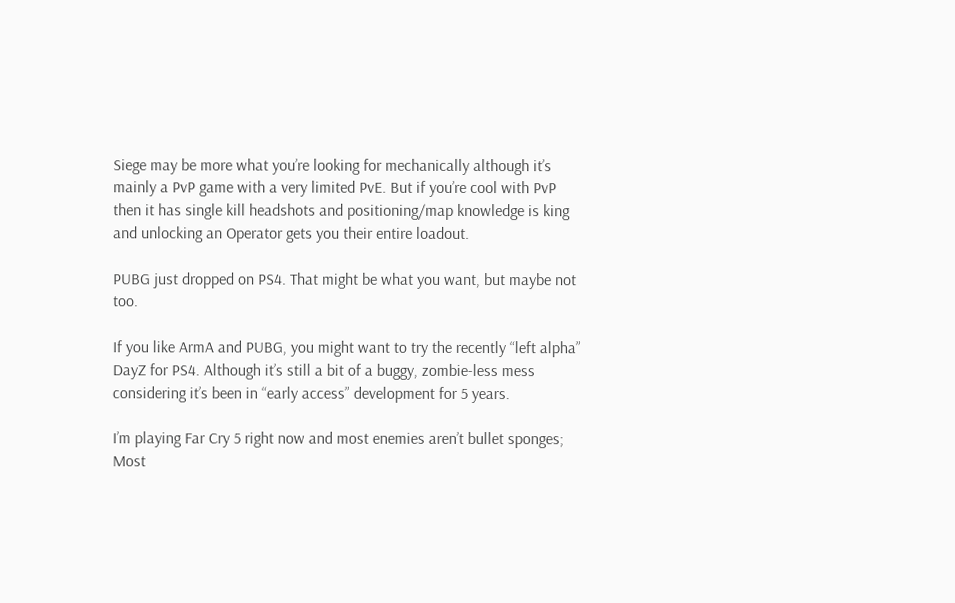Siege may be more what you’re looking for mechanically although it’s mainly a PvP game with a very limited PvE. But if you’re cool with PvP then it has single kill headshots and positioning/map knowledge is king and unlocking an Operator gets you their entire loadout.

PUBG just dropped on PS4. That might be what you want, but maybe not too.

If you like ArmA and PUBG, you might want to try the recently “left alpha” DayZ for PS4. Although it’s still a bit of a buggy, zombie-less mess considering it’s been in “early access” development for 5 years.

I’m playing Far Cry 5 right now and most enemies aren’t bullet sponges; Most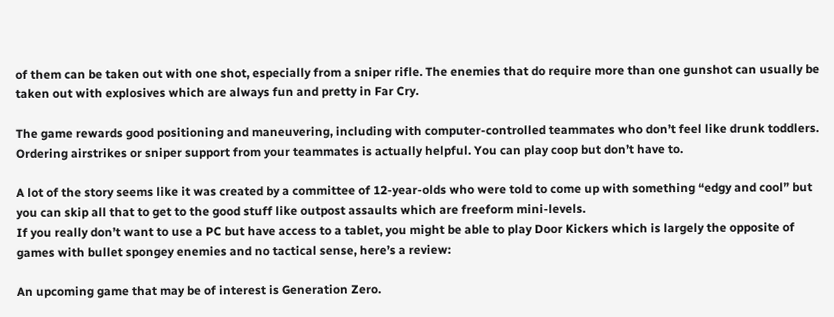of them can be taken out with one shot, especially from a sniper rifle. The enemies that do require more than one gunshot can usually be taken out with explosives which are always fun and pretty in Far Cry.

The game rewards good positioning and maneuvering, including with computer-controlled teammates who don’t feel like drunk toddlers. Ordering airstrikes or sniper support from your teammates is actually helpful. You can play coop but don’t have to.

A lot of the story seems like it was created by a committee of 12-year-olds who were told to come up with something “edgy and cool” but you can skip all that to get to the good stuff like outpost assaults which are freeform mini-levels.
If you really don’t want to use a PC but have access to a tablet, you might be able to play Door Kickers which is largely the opposite of games with bullet spongey enemies and no tactical sense, here’s a review:

An upcoming game that may be of interest is Generation Zero.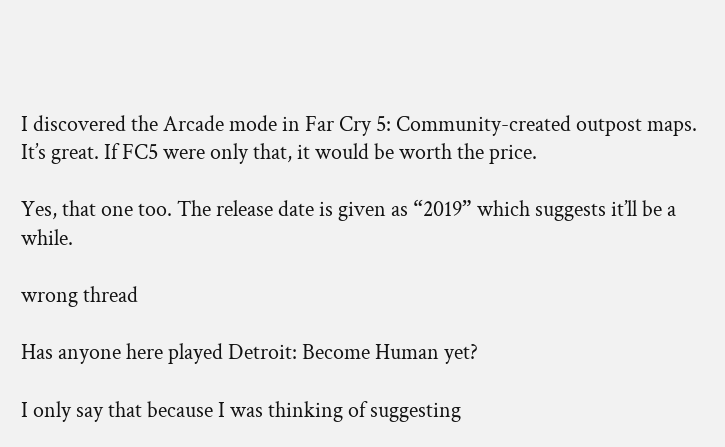I discovered the Arcade mode in Far Cry 5: Community-created outpost maps. It’s great. If FC5 were only that, it would be worth the price.

Yes, that one too. The release date is given as “2019” which suggests it’ll be a while.

wrong thread

Has anyone here played Detroit: Become Human yet?

I only say that because I was thinking of suggesting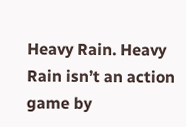Heavy Rain. Heavy Rain isn’t an action game by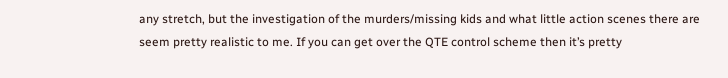any stretch, but the investigation of the murders/missing kids and what little action scenes there are seem pretty realistic to me. If you can get over the QTE control scheme then it’s pretty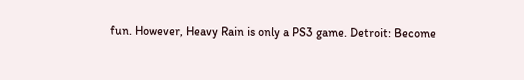fun. However, Heavy Rain is only a PS3 game. Detroit: Become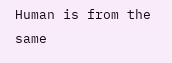Human is from the same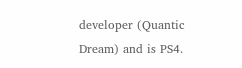developer (Quantic Dream) and is PS4.